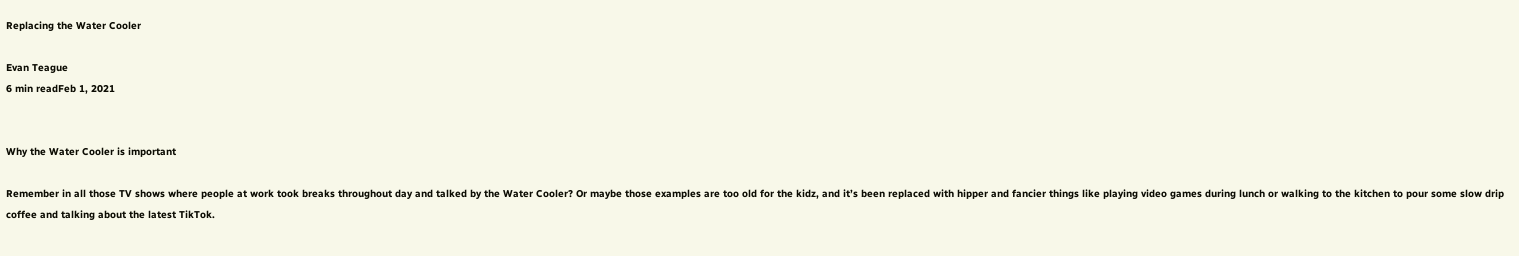Replacing the Water Cooler

Evan Teague
6 min readFeb 1, 2021


Why the Water Cooler is important

Remember in all those TV shows where people at work took breaks throughout day and talked by the Water Cooler? Or maybe those examples are too old for the kidz, and it’s been replaced with hipper and fancier things like playing video games during lunch or walking to the kitchen to pour some slow drip coffee and talking about the latest TikTok.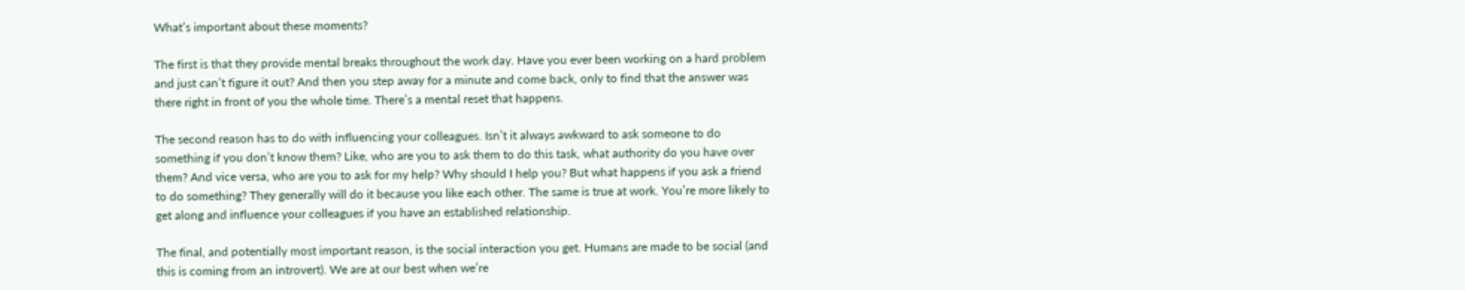What’s important about these moments?

The first is that they provide mental breaks throughout the work day. Have you ever been working on a hard problem and just can’t figure it out? And then you step away for a minute and come back, only to find that the answer was there right in front of you the whole time. There’s a mental reset that happens.

The second reason has to do with influencing your colleagues. Isn’t it always awkward to ask someone to do something if you don’t know them? Like, who are you to ask them to do this task, what authority do you have over them? And vice versa, who are you to ask for my help? Why should I help you? But what happens if you ask a friend to do something? They generally will do it because you like each other. The same is true at work. You’re more likely to get along and influence your colleagues if you have an established relationship.

The final, and potentially most important reason, is the social interaction you get. Humans are made to be social (and this is coming from an introvert). We are at our best when we’re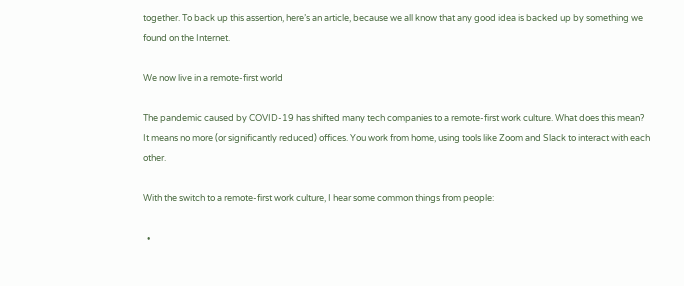together. To back up this assertion, here’s an article, because we all know that any good idea is backed up by something we found on the Internet.

We now live in a remote-first world

The pandemic caused by COVID-19 has shifted many tech companies to a remote-first work culture. What does this mean? It means no more (or significantly reduced) offices. You work from home, using tools like Zoom and Slack to interact with each other.

With the switch to a remote-first work culture, I hear some common things from people:

  •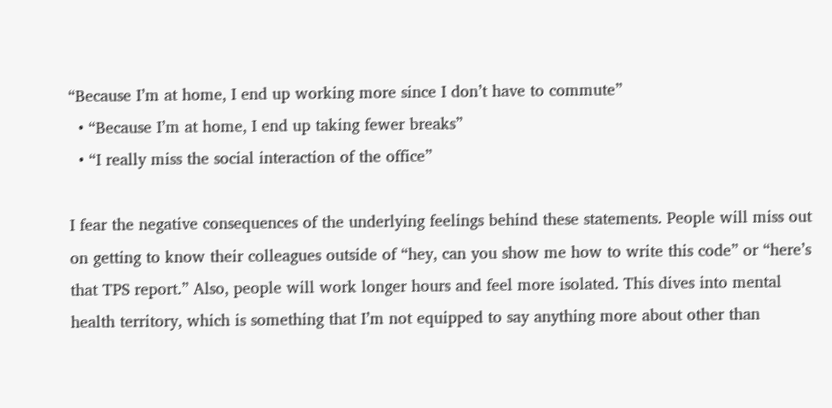“Because I’m at home, I end up working more since I don’t have to commute”
  • “Because I’m at home, I end up taking fewer breaks”
  • “I really miss the social interaction of the office”

I fear the negative consequences of the underlying feelings behind these statements. People will miss out on getting to know their colleagues outside of “hey, can you show me how to write this code” or “here’s that TPS report.” Also, people will work longer hours and feel more isolated. This dives into mental health territory, which is something that I’m not equipped to say anything more about other than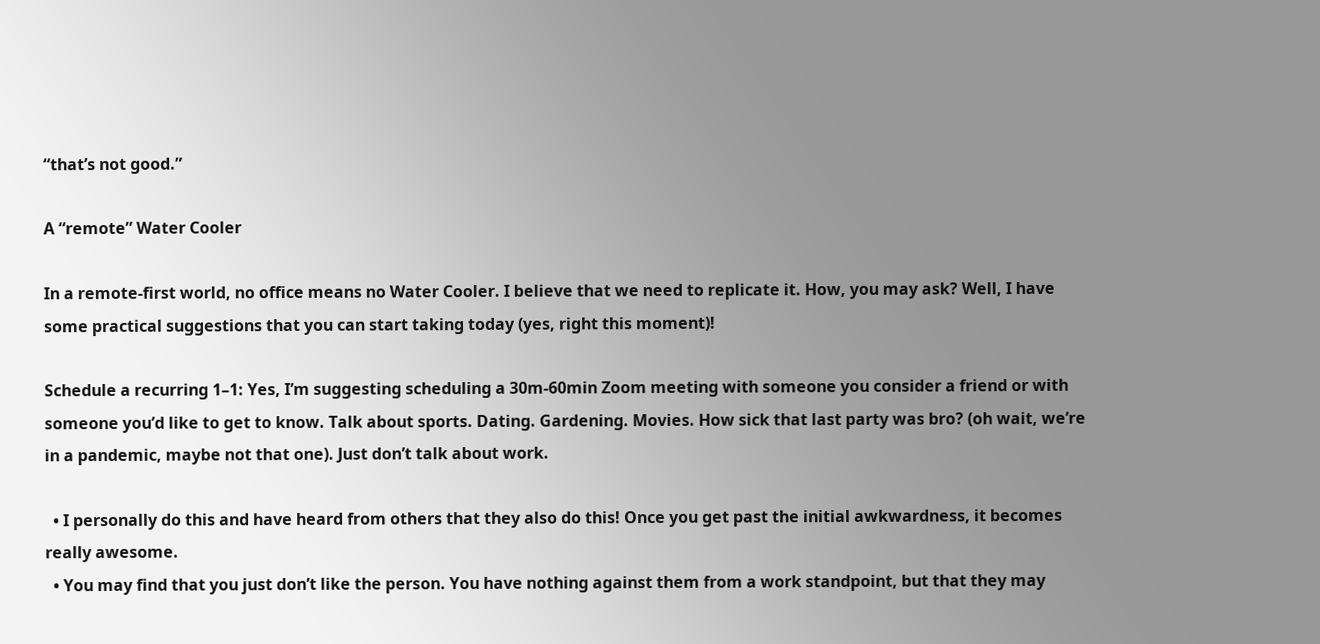“that’s not good.”

A “remote” Water Cooler

In a remote-first world, no office means no Water Cooler. I believe that we need to replicate it. How, you may ask? Well, I have some practical suggestions that you can start taking today (yes, right this moment)!

Schedule a recurring 1–1: Yes, I’m suggesting scheduling a 30m-60min Zoom meeting with someone you consider a friend or with someone you’d like to get to know. Talk about sports. Dating. Gardening. Movies. How sick that last party was bro? (oh wait, we’re in a pandemic, maybe not that one). Just don’t talk about work.

  • I personally do this and have heard from others that they also do this! Once you get past the initial awkwardness, it becomes really awesome.
  • You may find that you just don’t like the person. You have nothing against them from a work standpoint, but that they may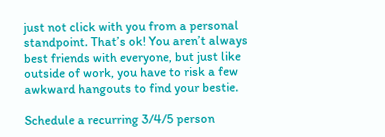just not click with you from a personal standpoint. That’s ok! You aren’t always best friends with everyone, but just like outside of work, you have to risk a few awkward hangouts to find your bestie.

Schedule a recurring 3/4/5 person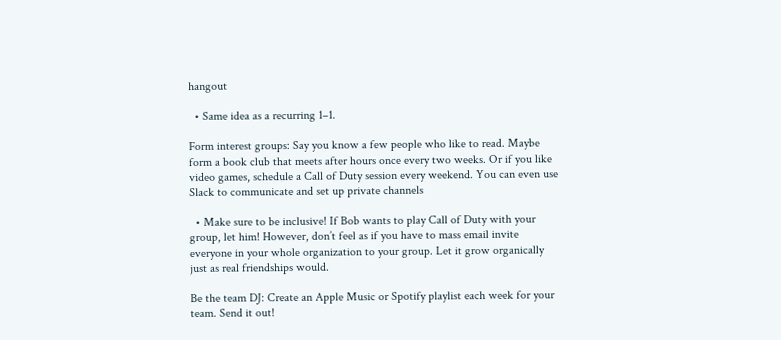hangout

  • Same idea as a recurring 1–1.

Form interest groups: Say you know a few people who like to read. Maybe form a book club that meets after hours once every two weeks. Or if you like video games, schedule a Call of Duty session every weekend. You can even use Slack to communicate and set up private channels

  • Make sure to be inclusive! If Bob wants to play Call of Duty with your group, let him! However, don’t feel as if you have to mass email invite everyone in your whole organization to your group. Let it grow organically just as real friendships would.

Be the team DJ: Create an Apple Music or Spotify playlist each week for your team. Send it out!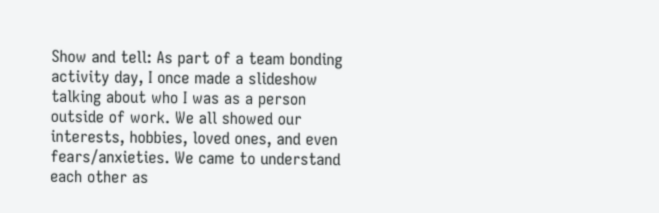Show and tell: As part of a team bonding activity day, I once made a slideshow talking about who I was as a person outside of work. We all showed our interests, hobbies, loved ones, and even fears/anxieties. We came to understand each other as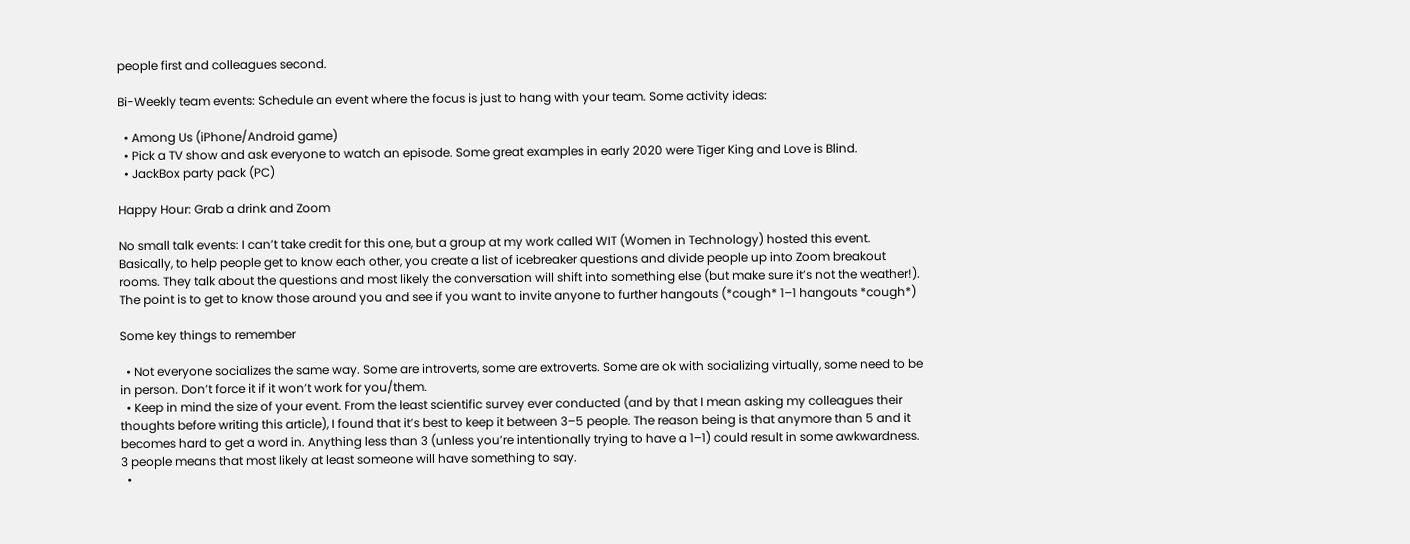people first and colleagues second.

Bi-Weekly team events: Schedule an event where the focus is just to hang with your team. Some activity ideas:

  • Among Us (iPhone/Android game)
  • Pick a TV show and ask everyone to watch an episode. Some great examples in early 2020 were Tiger King and Love is Blind.
  • JackBox party pack (PC)

Happy Hour: Grab a drink and Zoom

No small talk events: I can’t take credit for this one, but a group at my work called WIT (Women in Technology) hosted this event. Basically, to help people get to know each other, you create a list of icebreaker questions and divide people up into Zoom breakout rooms. They talk about the questions and most likely the conversation will shift into something else (but make sure it’s not the weather!). The point is to get to know those around you and see if you want to invite anyone to further hangouts (*cough* 1–1 hangouts *cough*)

Some key things to remember

  • Not everyone socializes the same way. Some are introverts, some are extroverts. Some are ok with socializing virtually, some need to be in person. Don’t force it if it won’t work for you/them.
  • Keep in mind the size of your event. From the least scientific survey ever conducted (and by that I mean asking my colleagues their thoughts before writing this article), I found that it’s best to keep it between 3–5 people. The reason being is that anymore than 5 and it becomes hard to get a word in. Anything less than 3 (unless you’re intentionally trying to have a 1–1) could result in some awkwardness. 3 people means that most likely at least someone will have something to say.
  •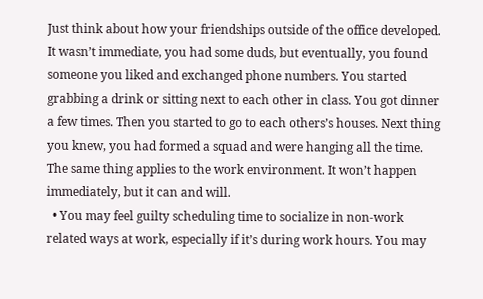Just think about how your friendships outside of the office developed. It wasn’t immediate, you had some duds, but eventually, you found someone you liked and exchanged phone numbers. You started grabbing a drink or sitting next to each other in class. You got dinner a few times. Then you started to go to each others’s houses. Next thing you knew, you had formed a squad and were hanging all the time. The same thing applies to the work environment. It won’t happen immediately, but it can and will.
  • You may feel guilty scheduling time to socialize in non-work related ways at work, especially if it’s during work hours. You may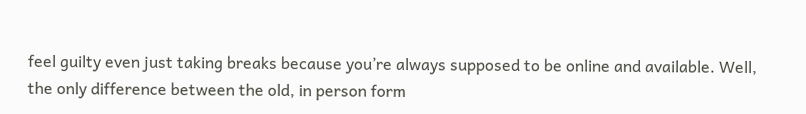feel guilty even just taking breaks because you’re always supposed to be online and available. Well, the only difference between the old, in person form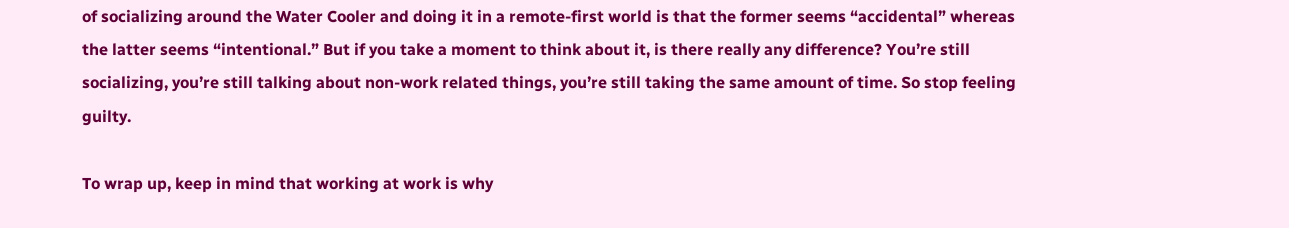of socializing around the Water Cooler and doing it in a remote-first world is that the former seems “accidental” whereas the latter seems “intentional.” But if you take a moment to think about it, is there really any difference? You’re still socializing, you’re still talking about non-work related things, you’re still taking the same amount of time. So stop feeling guilty.

To wrap up, keep in mind that working at work is why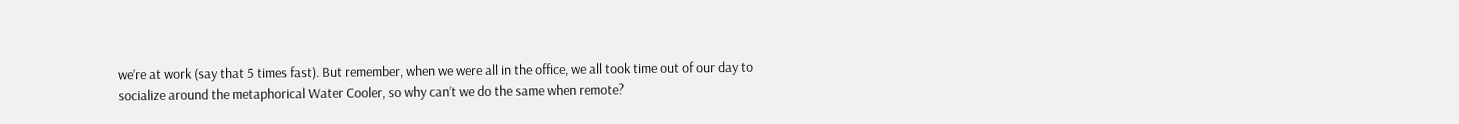we’re at work (say that 5 times fast). But remember, when we were all in the office, we all took time out of our day to socialize around the metaphorical Water Cooler, so why can’t we do the same when remote?